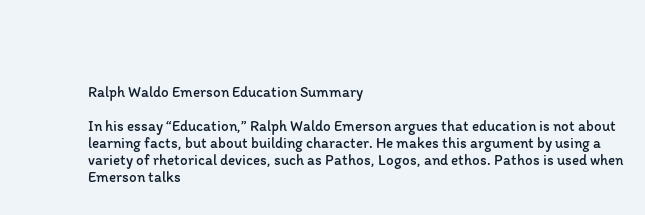Ralph Waldo Emerson Education Summary

In his essay “Education,” Ralph Waldo Emerson argues that education is not about learning facts, but about building character. He makes this argument by using a variety of rhetorical devices, such as Pathos, Logos, and ethos. Pathos is used when Emerson talks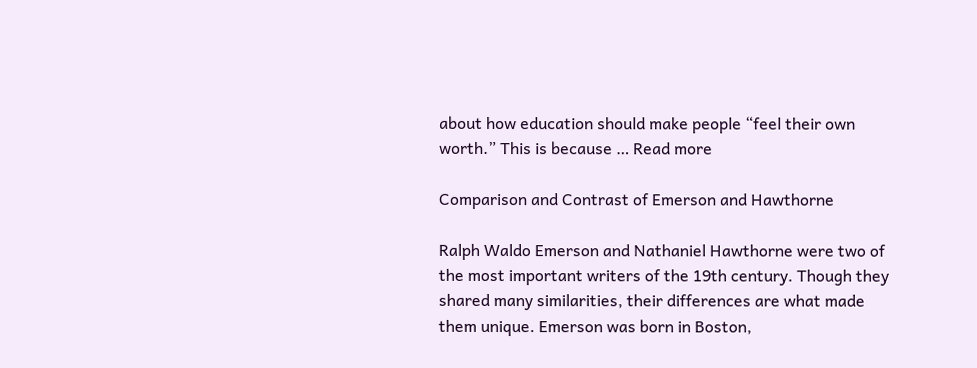about how education should make people “feel their own worth.” This is because … Read more

Comparison and Contrast of Emerson and Hawthorne

Ralph Waldo Emerson and Nathaniel Hawthorne were two of the most important writers of the 19th century. Though they shared many similarities, their differences are what made them unique. Emerson was born in Boston,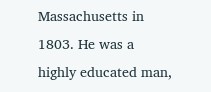Massachusetts in 1803. He was a highly educated man,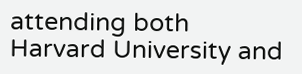attending both Harvard University and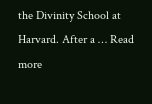the Divinity School at Harvard. After a … Read more